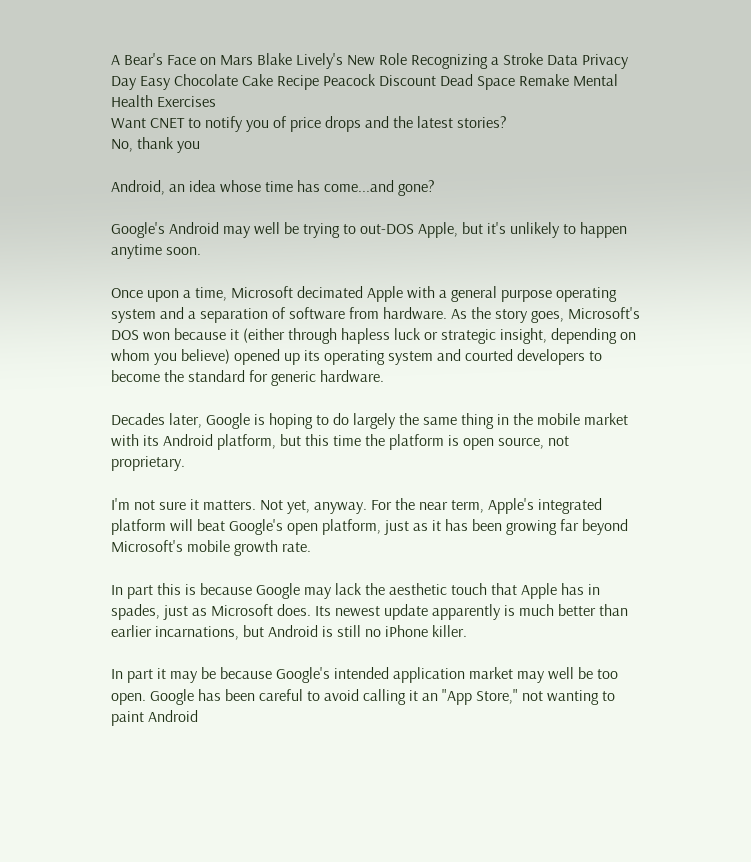A Bear's Face on Mars Blake Lively's New Role Recognizing a Stroke Data Privacy Day Easy Chocolate Cake Recipe Peacock Discount Dead Space Remake Mental Health Exercises
Want CNET to notify you of price drops and the latest stories?
No, thank you

Android, an idea whose time has come...and gone?

Google's Android may well be trying to out-DOS Apple, but it's unlikely to happen anytime soon.

Once upon a time, Microsoft decimated Apple with a general purpose operating system and a separation of software from hardware. As the story goes, Microsoft's DOS won because it (either through hapless luck or strategic insight, depending on whom you believe) opened up its operating system and courted developers to become the standard for generic hardware.

Decades later, Google is hoping to do largely the same thing in the mobile market with its Android platform, but this time the platform is open source, not proprietary.

I'm not sure it matters. Not yet, anyway. For the near term, Apple's integrated platform will beat Google's open platform, just as it has been growing far beyond Microsoft's mobile growth rate.

In part this is because Google may lack the aesthetic touch that Apple has in spades, just as Microsoft does. Its newest update apparently is much better than earlier incarnations, but Android is still no iPhone killer.

In part it may be because Google's intended application market may well be too open. Google has been careful to avoid calling it an "App Store," not wanting to paint Android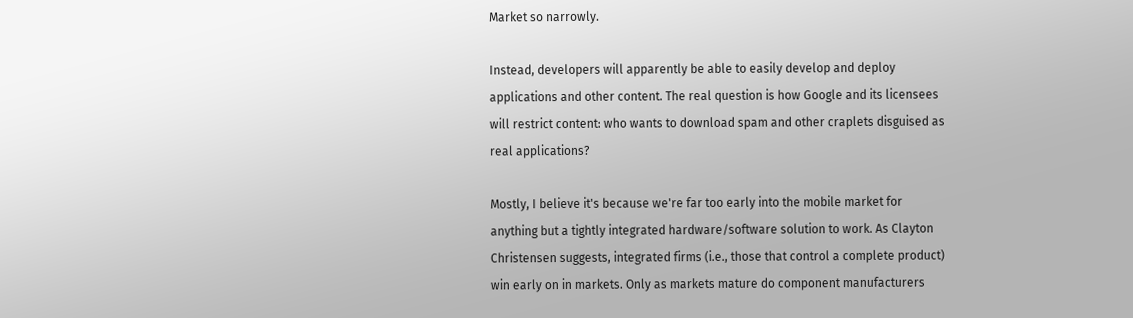Market so narrowly.

Instead, developers will apparently be able to easily develop and deploy applications and other content. The real question is how Google and its licensees will restrict content: who wants to download spam and other craplets disguised as real applications?

Mostly, I believe it's because we're far too early into the mobile market for anything but a tightly integrated hardware/software solution to work. As Clayton Christensen suggests, integrated firms (i.e., those that control a complete product) win early on in markets. Only as markets mature do component manufacturers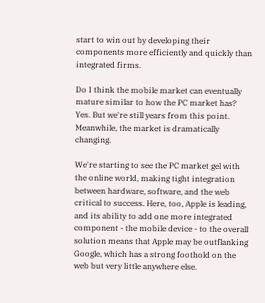start to win out by developing their components more efficiently and quickly than integrated firms.

Do I think the mobile market can eventually mature similar to how the PC market has? Yes. But we're still years from this point. Meanwhile, the market is dramatically changing.

We're starting to see the PC market gel with the online world, making tight integration between hardware, software, and the web critical to success. Here, too, Apple is leading, and its ability to add one more integrated component - the mobile device - to the overall solution means that Apple may be outflanking Google, which has a strong foothold on the web but very little anywhere else.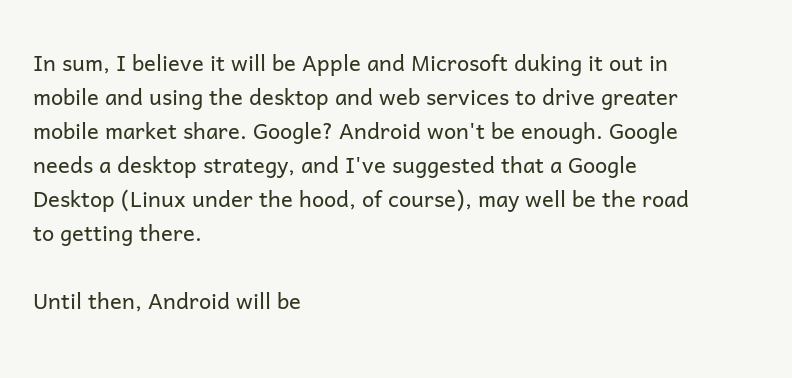In sum, I believe it will be Apple and Microsoft duking it out in mobile and using the desktop and web services to drive greater mobile market share. Google? Android won't be enough. Google needs a desktop strategy, and I've suggested that a Google Desktop (Linux under the hood, of course), may well be the road to getting there.

Until then, Android will be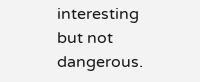interesting but not dangerous.